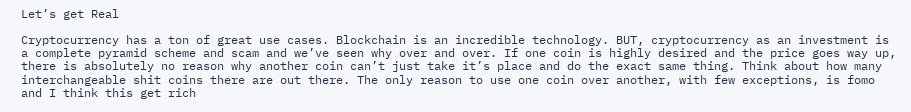Let’s get Real

Cryptocurrency has a ton of great use cases. Blockchain is an incredible technology. BUT, cryptocurrency as an investment is a complete pyramid scheme and scam and we’ve seen why over and over. If one coin is highly desired and the price goes way up, there is absolutely no reason why another coin can’t just take it’s place and do the exact same thing. Think about how many interchangeable shit coins there are out there. The only reason to use one coin over another, with few exceptions, is fomo and I think this get rich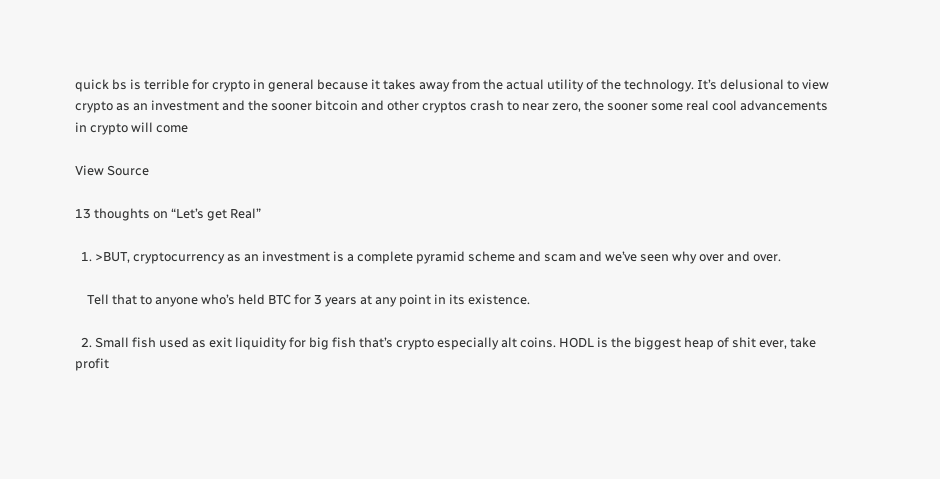quick bs is terrible for crypto in general because it takes away from the actual utility of the technology. It’s delusional to view crypto as an investment and the sooner bitcoin and other cryptos crash to near zero, the sooner some real cool advancements in crypto will come

View Source

13 thoughts on “Let’s get Real”

  1. >BUT, cryptocurrency as an investment is a complete pyramid scheme and scam and we’ve seen why over and over.

    Tell that to anyone who’s held BTC for 3 years at any point in its existence.

  2. Small fish used as exit liquidity for big fish that’s crypto especially alt coins. HODL is the biggest heap of shit ever, take profit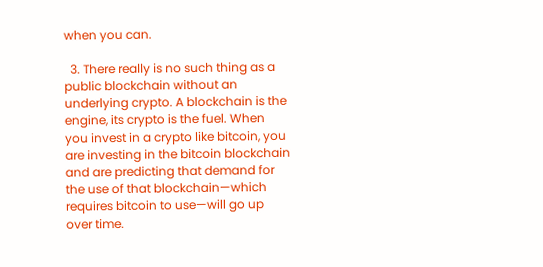when you can.

  3. There really is no such thing as a public blockchain without an underlying crypto. A blockchain is the engine, its crypto is the fuel. When you invest in a crypto like bitcoin, you are investing in the bitcoin blockchain and are predicting that demand for the use of that blockchain—which requires bitcoin to use—will go up over time.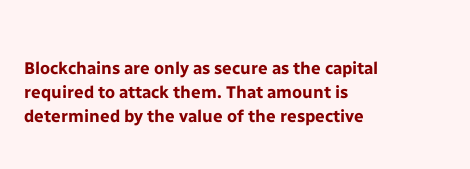Blockchains are only as secure as the capital required to attack them. That amount is determined by the value of the respective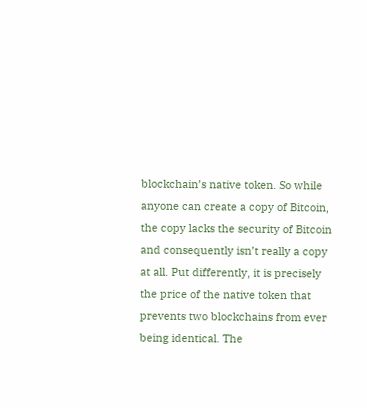blockchain’s native token. So while anyone can create a copy of Bitcoin, the copy lacks the security of Bitcoin and consequently isn’t really a copy at all. Put differently, it is precisely the price of the native token that prevents two blockchains from ever being identical. The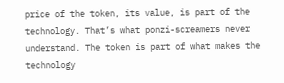price of the token, its value, is part of the technology. That’s what ponzi-screamers never understand. The token is part of what makes the technology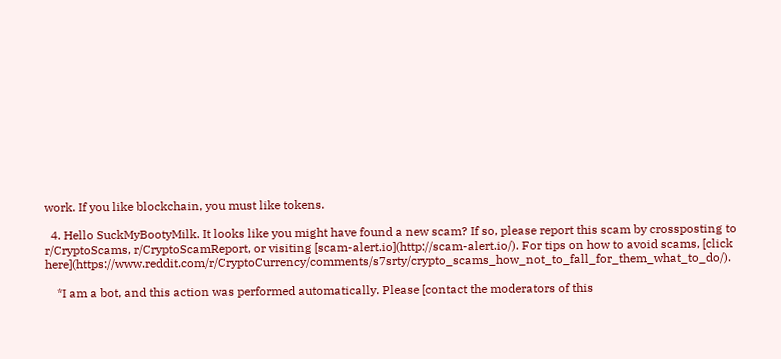work. If you like blockchain, you must like tokens.

  4. Hello SuckMyBootyMilk. It looks like you might have found a new scam? If so, please report this scam by crossposting to r/CryptoScams, r/CryptoScamReport, or visiting [scam-alert.io](http://scam-alert.io/). For tips on how to avoid scams, [click here](https://www.reddit.com/r/CryptoCurrency/comments/s7srty/crypto_scams_how_not_to_fall_for_them_what_to_do/).

    *I am a bot, and this action was performed automatically. Please [contact the moderators of this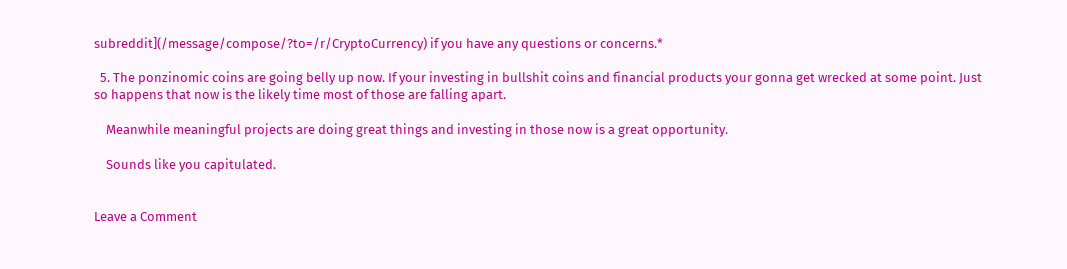subreddit](/message/compose/?to=/r/CryptoCurrency) if you have any questions or concerns.*

  5. The ponzinomic coins are going belly up now. If your investing in bullshit coins and financial products your gonna get wrecked at some point. Just so happens that now is the likely time most of those are falling apart.

    Meanwhile meaningful projects are doing great things and investing in those now is a great opportunity.

    Sounds like you capitulated.


Leave a Comment